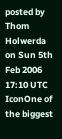posted by Thom Holwerda on Sun 5th Feb 2006 17:10 UTC
IconOne of the biggest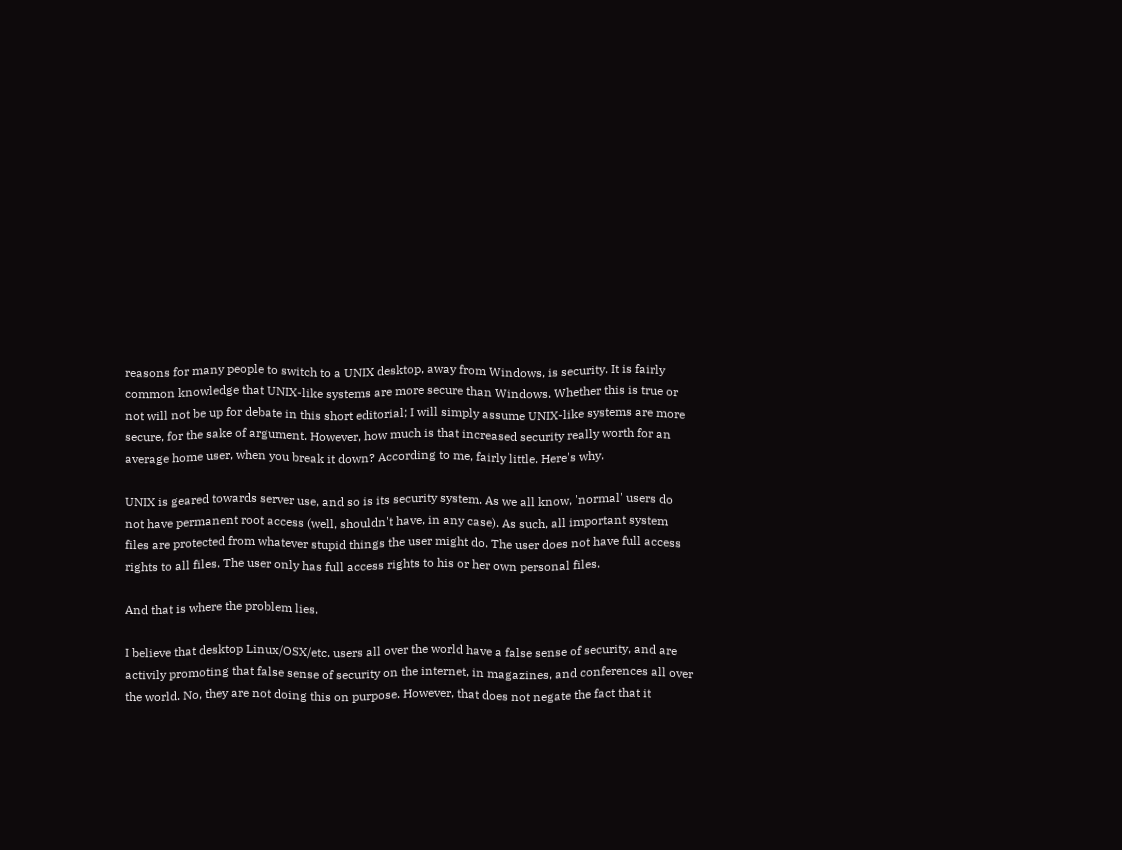reasons for many people to switch to a UNIX desktop, away from Windows, is security. It is fairly common knowledge that UNIX-like systems are more secure than Windows. Whether this is true or not will not be up for debate in this short editorial; I will simply assume UNIX-like systems are more secure, for the sake of argument. However, how much is that increased security really worth for an average home user, when you break it down? According to me, fairly little. Here's why.

UNIX is geared towards server use, and so is its security system. As we all know, 'normal' users do not have permanent root access (well, shouldn't have, in any case). As such, all important system files are protected from whatever stupid things the user might do. The user does not have full access rights to all files. The user only has full access rights to his or her own personal files.

And that is where the problem lies.

I believe that desktop Linux/OSX/etc. users all over the world have a false sense of security, and are activily promoting that false sense of security on the internet, in magazines, and conferences all over the world. No, they are not doing this on purpose. However, that does not negate the fact that it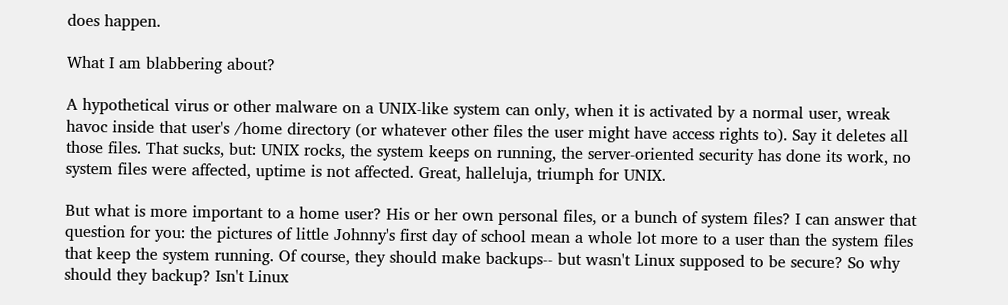does happen.

What I am blabbering about?

A hypothetical virus or other malware on a UNIX-like system can only, when it is activated by a normal user, wreak havoc inside that user's /home directory (or whatever other files the user might have access rights to). Say it deletes all those files. That sucks, but: UNIX rocks, the system keeps on running, the server-oriented security has done its work, no system files were affected, uptime is not affected. Great, halleluja, triumph for UNIX.

But what is more important to a home user? His or her own personal files, or a bunch of system files? I can answer that question for you: the pictures of little Johnny's first day of school mean a whole lot more to a user than the system files that keep the system running. Of course, they should make backups-- but wasn't Linux supposed to be secure? So why should they backup? Isn't Linux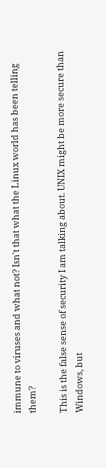immune to viruses and what not? Isn't that what the Linux world has been telling them?

This is the false sense of security I am talking about. UNIX might be more secure than Windows, but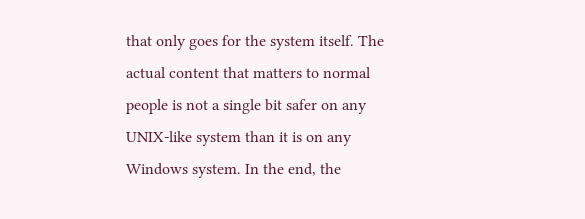that only goes for the system itself. The actual content that matters to normal people is not a single bit safer on any UNIX-like system than it is on any Windows system. In the end, the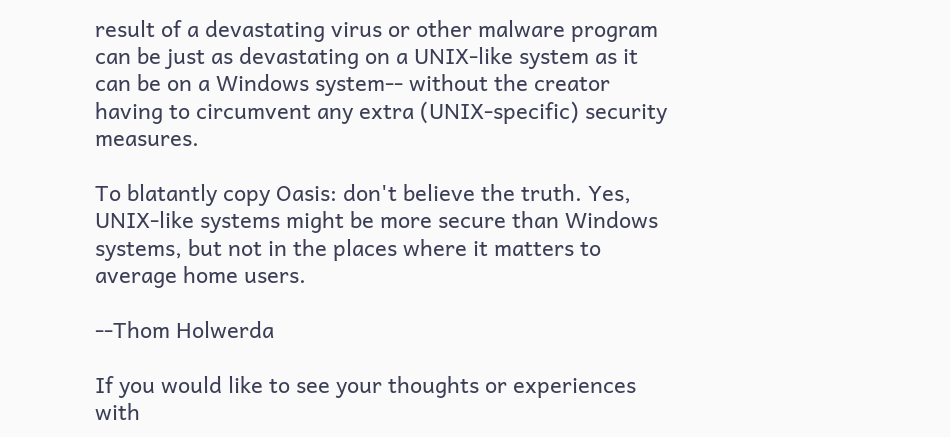result of a devastating virus or other malware program can be just as devastating on a UNIX-like system as it can be on a Windows system-- without the creator having to circumvent any extra (UNIX-specific) security measures.

To blatantly copy Oasis: don't believe the truth. Yes, UNIX-like systems might be more secure than Windows systems, but not in the places where it matters to average home users.

--Thom Holwerda

If you would like to see your thoughts or experiences with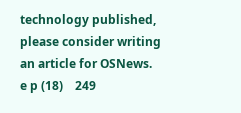technology published, please consider writing an article for OSNews.
e p (18)    249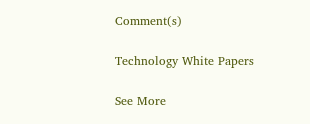Comment(s)

Technology White Papers

See More